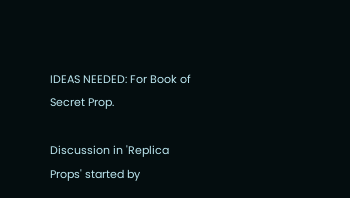IDEAS NEEDED: For Book of Secret Prop.

Discussion in 'Replica Props' started by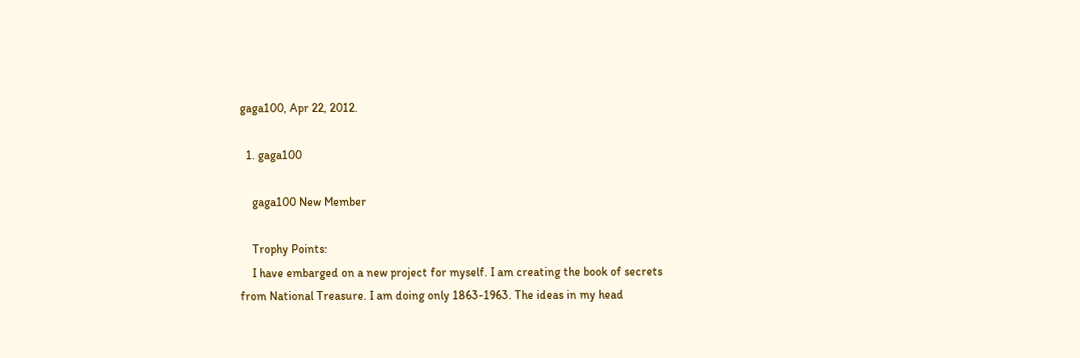gaga100, Apr 22, 2012.

  1. gaga100

    gaga100 New Member

    Trophy Points:
    I have embarged on a new project for myself. I am creating the book of secrets from National Treasure. I am doing only 1863-1963. The ideas in my head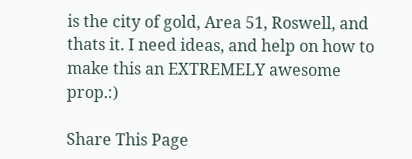is the city of gold, Area 51, Roswell, and thats it. I need ideas, and help on how to make this an EXTREMELY awesome prop.:)

Share This Page